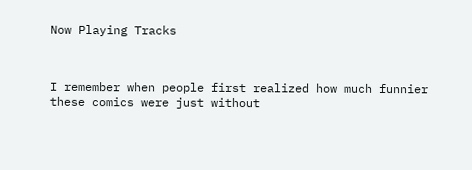Now Playing Tracks



I remember when people first realized how much funnier these comics were just without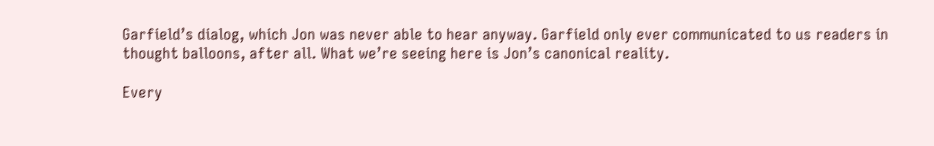Garfield’s dialog, which Jon was never able to hear anyway. Garfield only ever communicated to us readers in thought balloons, after all. What we’re seeing here is Jon’s canonical reality.

Every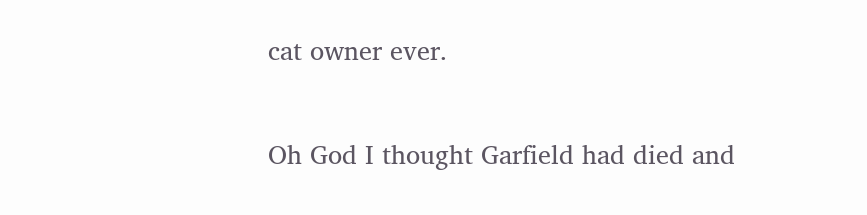cat owner ever.

Oh God I thought Garfield had died and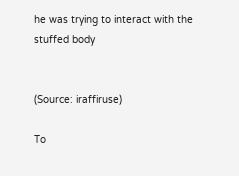he was trying to interact with the stuffed body


(Source: iraffiruse)

To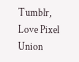Tumblr, Love Pixel Union